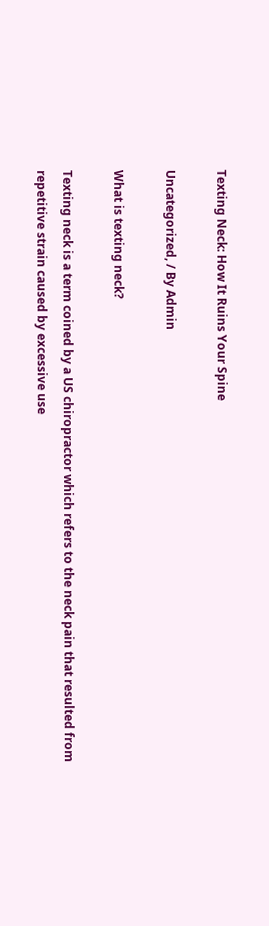Texting Neck: How It Ruins Your Spine

Uncategorized, / By Admin

What is texting neck?

Texting neck is a term coined by a US chiropractor which refers to the neck pain that resulted from repetitive strain caused by excessive use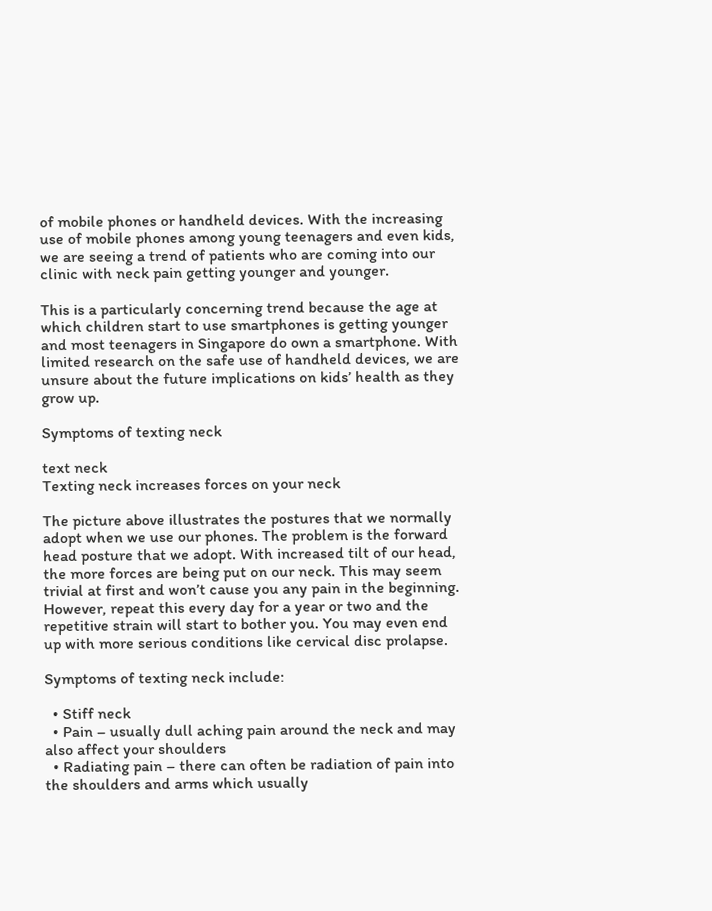of mobile phones or handheld devices. With the increasing use of mobile phones among young teenagers and even kids, we are seeing a trend of patients who are coming into our clinic with neck pain getting younger and younger.

This is a particularly concerning trend because the age at which children start to use smartphones is getting younger and most teenagers in Singapore do own a smartphone. With limited research on the safe use of handheld devices, we are unsure about the future implications on kids’ health as they grow up.

Symptoms of texting neck

text neck
Texting neck increases forces on your neck

The picture above illustrates the postures that we normally adopt when we use our phones. The problem is the forward head posture that we adopt. With increased tilt of our head, the more forces are being put on our neck. This may seem trivial at first and won’t cause you any pain in the beginning. However, repeat this every day for a year or two and the repetitive strain will start to bother you. You may even end up with more serious conditions like cervical disc prolapse.

Symptoms of texting neck include:

  • Stiff neck
  • Pain – usually dull aching pain around the neck and may also affect your shoulders
  • Radiating pain – there can often be radiation of pain into the shoulders and arms which usually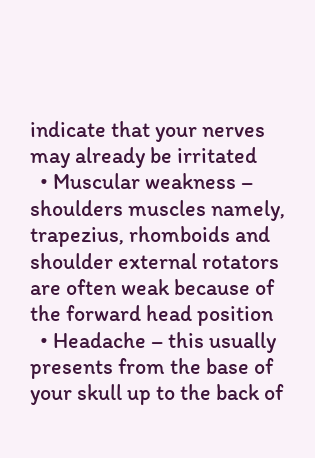indicate that your nerves may already be irritated
  • Muscular weakness – shoulders muscles namely, trapezius, rhomboids and shoulder external rotators are often weak because of the forward head position
  • Headache – this usually presents from the base of your skull up to the back of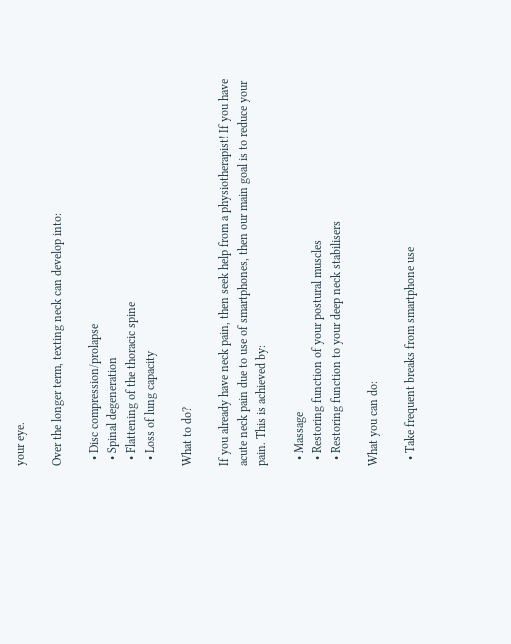your eye.

Over the longer term, texting neck can develop into:

  • Disc compression/prolapse
  • Spinal degeneration
  • Flattening of the thoracic spine
  • Loss of lung capacity

What to do?

If you already have neck pain, then seek help from a physiotherapist! If you have acute neck pain due to use of smartphones, then our main goal is to reduce your pain. This is achieved by:

  • Massage
  • Restoring function of your postural muscles
  • Restoring function to your deep neck stabilisers

What you can do:

  • Take frequent breaks from smartphone use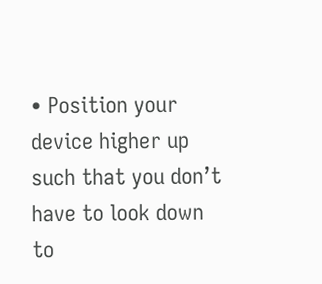• Position your device higher up such that you don’t have to look down to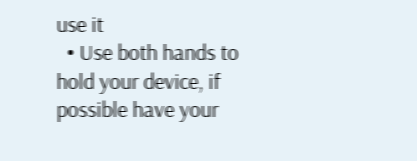use it
  • Use both hands to hold your device, if possible have your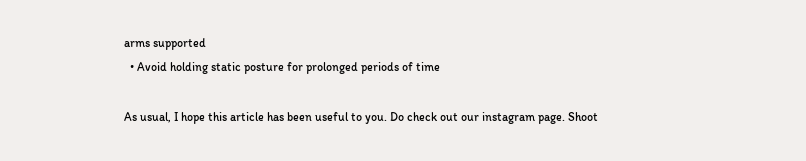arms supported
  • Avoid holding static posture for prolonged periods of time

As usual, I hope this article has been useful to you. Do check out our instagram page. Shoot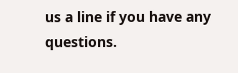us a line if you have any questions.